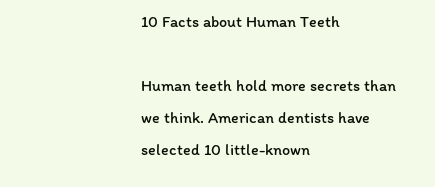10 Facts about Human Teeth

Human teeth hold more secrets than we think. American dentists have selected 10 little-known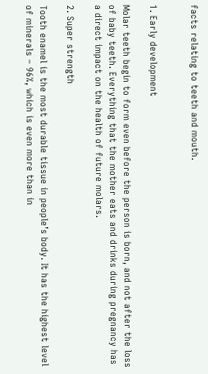facts relating to teeth and mouth.


1. Early development

Molar teeth begin to form even before the person is born, and not after the loss of baby teeth. Everything that the mother eats and drinks during pregnancy has a direct impact on the health of future molars.

2. Super strength

Tooth enamel is the most durable tissue in people’s body. It has the highest level of minerals – 96%, which is even more than in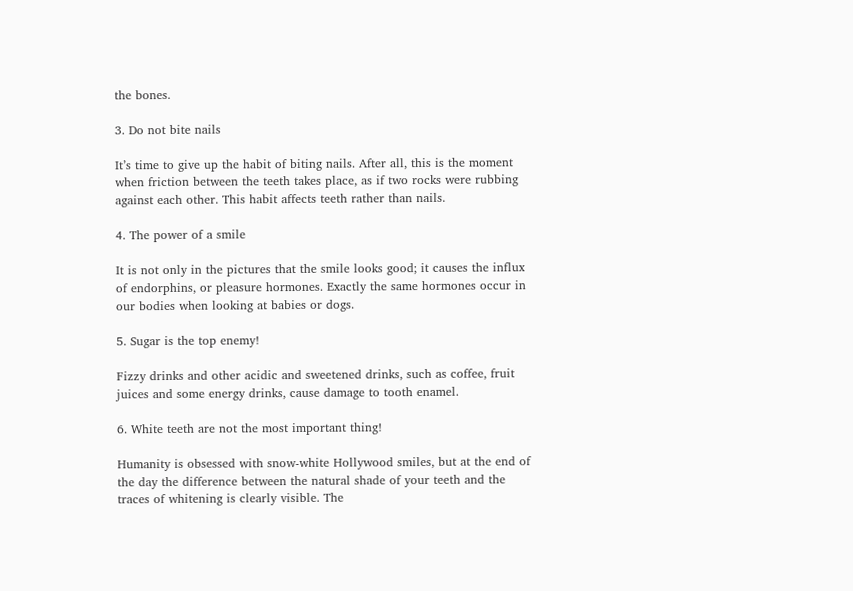the bones.

3. Do not bite nails

It’s time to give up the habit of biting nails. After all, this is the moment when friction between the teeth takes place, as if two rocks were rubbing against each other. This habit affects teeth rather than nails.

4. The power of a smile

It is not only in the pictures that the smile looks good; it causes the influx of endorphins, or pleasure hormones. Exactly the same hormones occur in our bodies when looking at babies or dogs.

5. Sugar is the top enemy!

Fizzy drinks and other acidic and sweetened drinks, such as coffee, fruit juices and some energy drinks, cause damage to tooth enamel.

6. White teeth are not the most important thing!

Humanity is obsessed with snow-white Hollywood smiles, but at the end of the day the difference between the natural shade of your teeth and the traces of whitening is clearly visible. The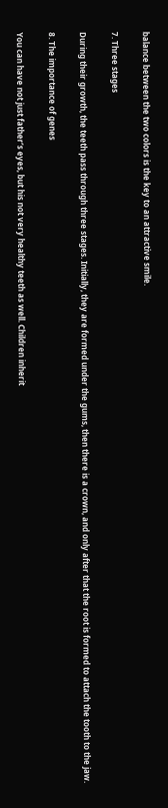balance between the two colors is the key to an attractive smile.

7. Three stages

During their growth, the teeth pass through three stages. Initially, they are formed under the gums, then there is a crown, and only after that the root is formed to attach the tooth to the jaw.

8. The importance of genes

You can have not just father’s eyes, but his not very healthy teeth as well. Children inherit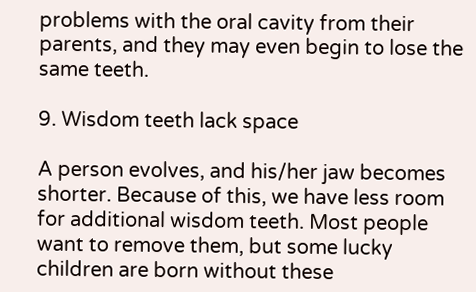problems with the oral cavity from their parents, and they may even begin to lose the same teeth.

9. Wisdom teeth lack space

A person evolves, and his/her jaw becomes shorter. Because of this, we have less room for additional wisdom teeth. Most people want to remove them, but some lucky children are born without these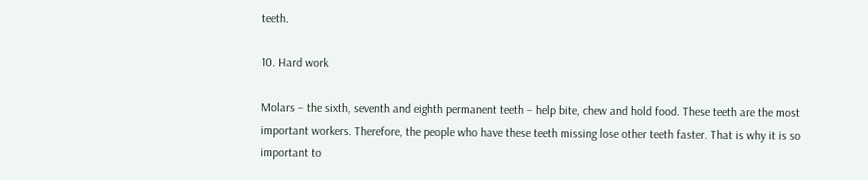teeth.

10. Hard work

Molars – the sixth, seventh and eighth permanent teeth – help bite, chew and hold food. These teeth are the most important workers. Therefore, the people who have these teeth missing lose other teeth faster. That is why it is so important to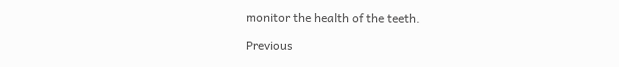monitor the health of the teeth.

Previous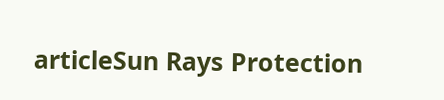articleSun Rays Protection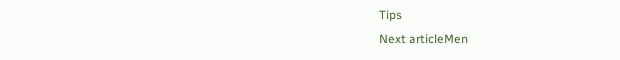Tips
Next articleMen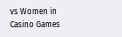vs Women in Casino Games